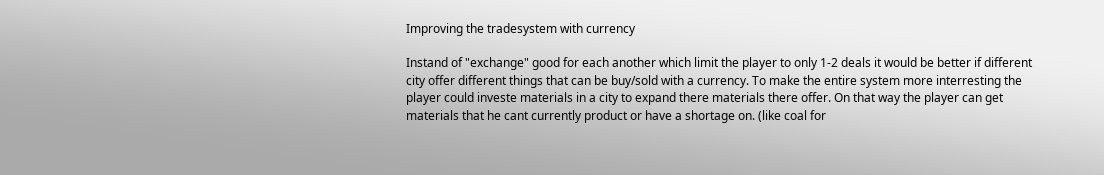Improving the tradesystem with currency

Instand of "exchange" good for each another which limit the player to only 1-2 deals it would be better if different city offer different things that can be buy/sold with a currency. To make the entire system more interresting the player could investe materials in a city to expand there materials there offer. On that way the player can get materials that he cant currently product or have a shortage on. (like coal for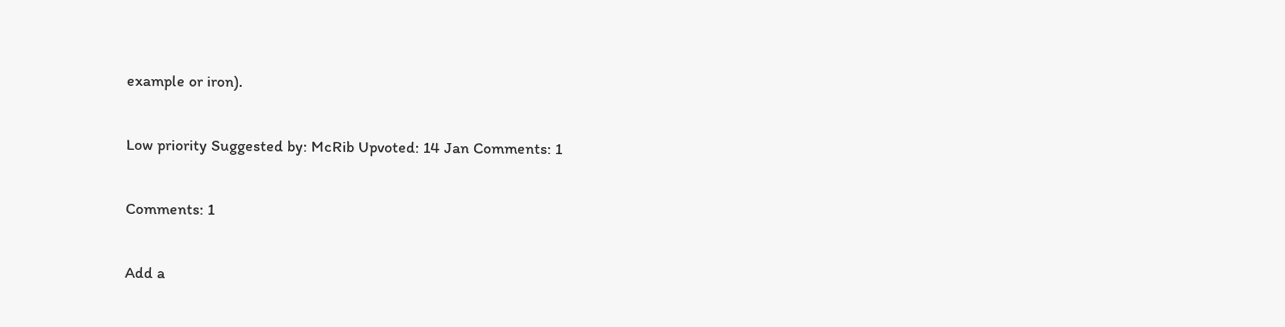example or iron).

Low priority Suggested by: McRib Upvoted: 14 Jan Comments: 1

Comments: 1

Add a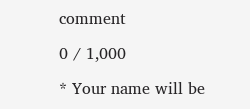comment

0 / 1,000

* Your name will be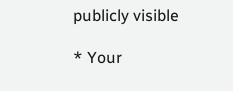publicly visible

* Your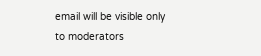email will be visible only to moderators